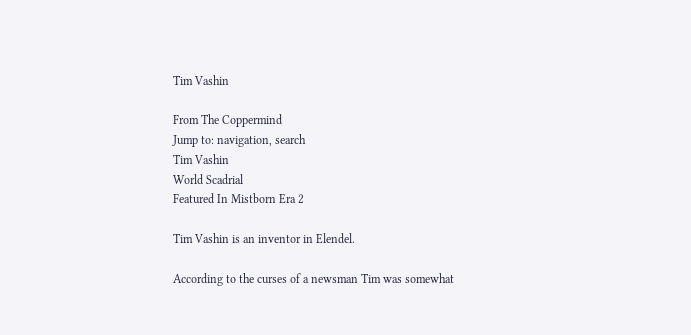Tim Vashin

From The Coppermind
Jump to: navigation, search
Tim Vashin
World Scadrial
Featured In Mistborn Era 2

Tim Vashin is an inventor in Elendel.

According to the curses of a newsman Tim was somewhat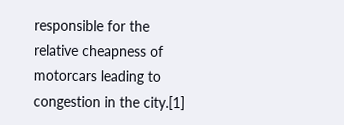responsible for the relative cheapness of motorcars leading to congestion in the city.[1]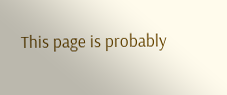This page is probably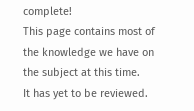complete!
This page contains most of the knowledge we have on the subject at this time.
It has yet to be reviewed.